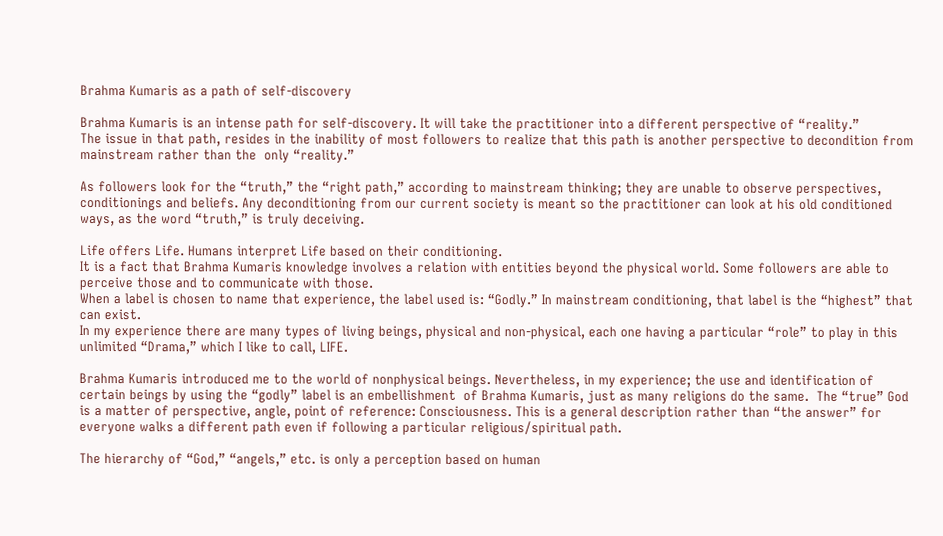Brahma Kumaris as a path of self-discovery

Brahma Kumaris is an intense path for self-discovery. It will take the practitioner into a different perspective of “reality.”
The issue in that path, resides in the inability of most followers to realize that this path is another perspective to decondition from mainstream rather than the  only “reality.”

As followers look for the “truth,” the “right path,” according to mainstream thinking; they are unable to observe perspectives, conditionings and beliefs. Any deconditioning from our current society is meant so the practitioner can look at his old conditioned ways, as the word “truth,” is truly deceiving.

Life offers Life. Humans interpret Life based on their conditioning.
It is a fact that Brahma Kumaris knowledge involves a relation with entities beyond the physical world. Some followers are able to perceive those and to communicate with those.
When a label is chosen to name that experience, the label used is: “Godly.” In mainstream conditioning, that label is the “highest” that can exist.
In my experience there are many types of living beings, physical and non-physical, each one having a particular “role” to play in this unlimited “Drama,” which I like to call, LIFE.

Brahma Kumaris introduced me to the world of nonphysical beings. Nevertheless, in my experience; the use and identification of certain beings by using the “godly” label is an embellishment  of Brahma Kumaris, just as many religions do the same.  The “true” God is a matter of perspective, angle, point of reference: Consciousness. This is a general description rather than “the answer” for everyone walks a different path even if following a particular religious/spiritual path.

The hierarchy of “God,” “angels,” etc. is only a perception based on human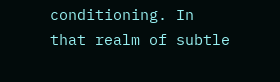conditioning. In that realm of subtle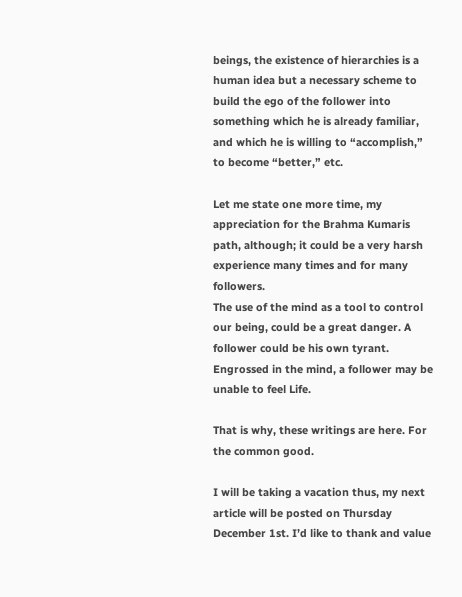beings, the existence of hierarchies is a human idea but a necessary scheme to build the ego of the follower into something which he is already familiar, and which he is willing to “accomplish,” to become “better,” etc.

Let me state one more time, my appreciation for the Brahma Kumaris path, although; it could be a very harsh experience many times and for many followers.
The use of the mind as a tool to control our being, could be a great danger. A follower could be his own tyrant. Engrossed in the mind, a follower may be unable to feel Life.

That is why, these writings are here. For the common good.

I will be taking a vacation thus, my next article will be posted on Thursday December 1st. I’d like to thank and value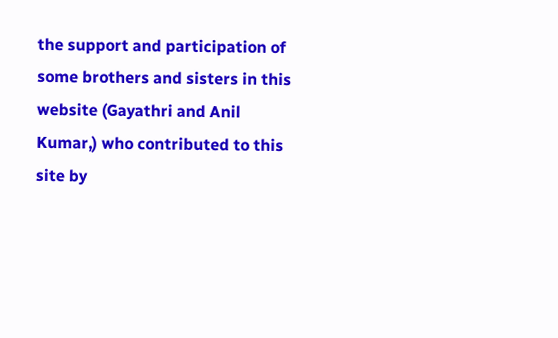the support and participation of some brothers and sisters in this website (Gayathri and Anil Kumar,) who contributed to this site by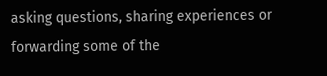asking questions, sharing experiences or forwarding some of the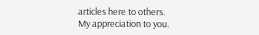articles here to others.
My appreciation to you.